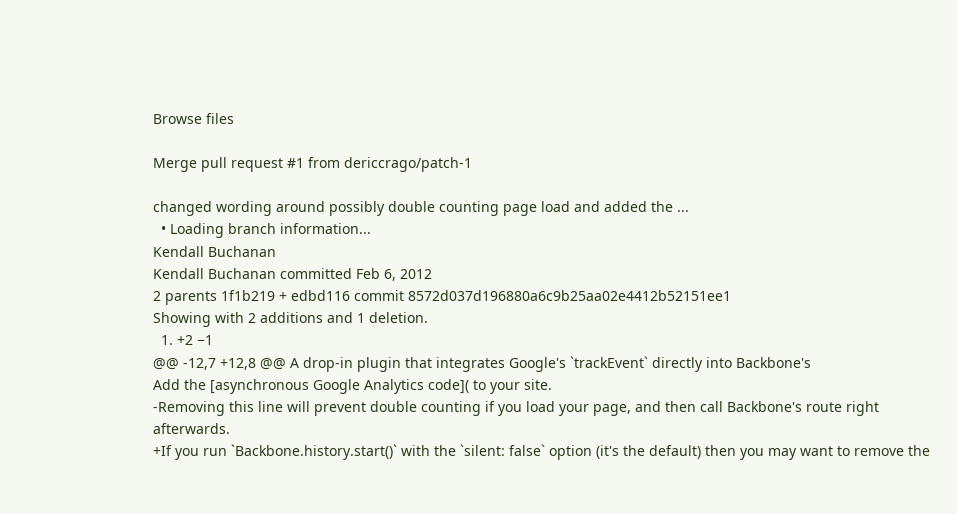Browse files

Merge pull request #1 from dericcrago/patch-1

changed wording around possibly double counting page load and added the ...
  • Loading branch information...
Kendall Buchanan
Kendall Buchanan committed Feb 6, 2012
2 parents 1f1b219 + edbd116 commit 8572d037d196880a6c9b25aa02e4412b52151ee1
Showing with 2 additions and 1 deletion.
  1. +2 −1
@@ -12,7 +12,8 @@ A drop-in plugin that integrates Google's `trackEvent` directly into Backbone's
Add the [asynchronous Google Analytics code]( to your site.
-Removing this line will prevent double counting if you load your page, and then call Backbone's route right afterwards.
+If you run `Backbone.history.start()` with the `silent: false` option (it's the default) then you may want to remove the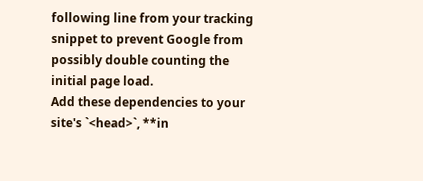following line from your tracking snippet to prevent Google from possibly double counting the initial page load.
Add these dependencies to your site's `<head>`, **in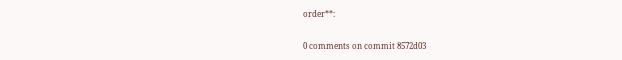order**:

0 comments on commit 8572d03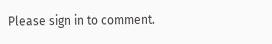Please sign in to comment.